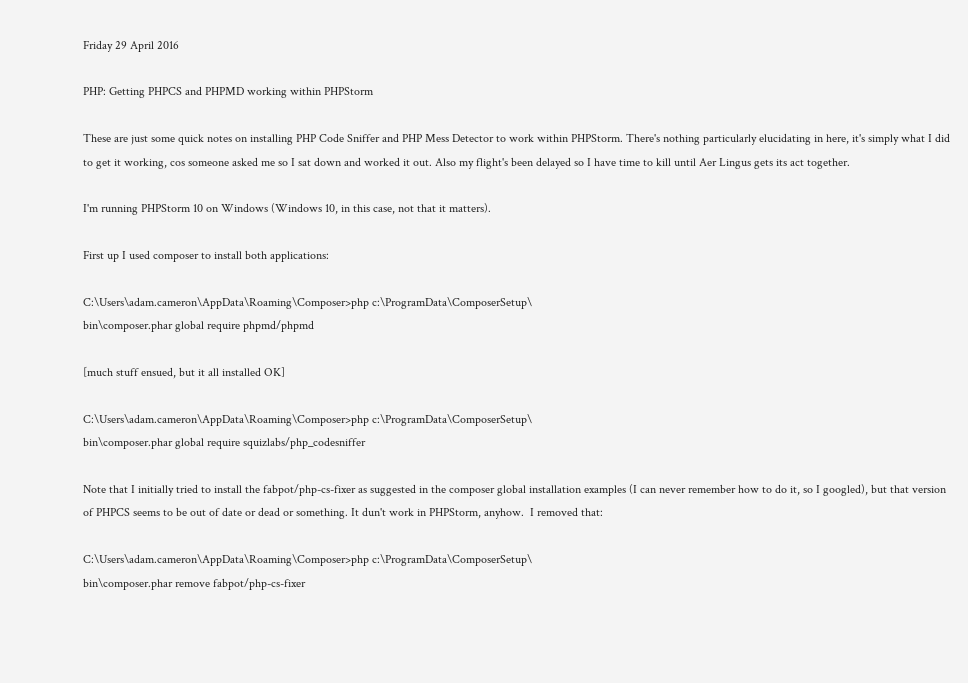Friday 29 April 2016

PHP: Getting PHPCS and PHPMD working within PHPStorm

These are just some quick notes on installing PHP Code Sniffer and PHP Mess Detector to work within PHPStorm. There's nothing particularly elucidating in here, it's simply what I did to get it working, cos someone asked me so I sat down and worked it out. Also my flight's been delayed so I have time to kill until Aer Lingus gets its act together.

I'm running PHPStorm 10 on Windows (Windows 10, in this case, not that it matters).

First up I used composer to install both applications:

C:\Users\adam.cameron\AppData\Roaming\Composer>php c:\ProgramData\ComposerSetup\
bin\composer.phar global require phpmd/phpmd

[much stuff ensued, but it all installed OK]

C:\Users\adam.cameron\AppData\Roaming\Composer>php c:\ProgramData\ComposerSetup\
bin\composer.phar global require squizlabs/php_codesniffer

Note that I initially tried to install the fabpot/php-cs-fixer as suggested in the composer global installation examples (I can never remember how to do it, so I googled), but that version of PHPCS seems to be out of date or dead or something. It dun't work in PHPStorm, anyhow.  I removed that:

C:\Users\adam.cameron\AppData\Roaming\Composer>php c:\ProgramData\ComposerSetup\
bin\composer.phar remove fabpot/php-cs-fixer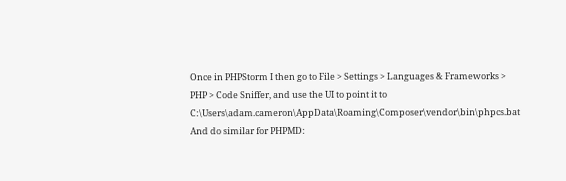Once in PHPStorm I then go to File > Settings > Languages & Frameworks > PHP > Code Sniffer, and use the UI to point it to C:\Users\adam.cameron\AppData\Roaming\Composer\vendor\bin\phpcs.bat And do similar for PHPMD: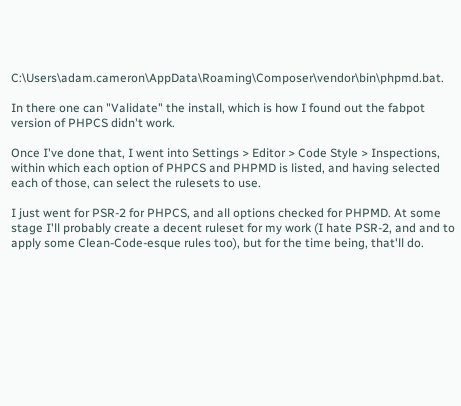C:\Users\adam.cameron\AppData\Roaming\Composer\vendor\bin\phpmd.bat.

In there one can "Validate" the install, which is how I found out the fabpot version of PHPCS didn't work.

Once I've done that, I went into Settings > Editor > Code Style > Inspections, within which each option of PHPCS and PHPMD is listed, and having selected each of those, can select the rulesets to use.

I just went for PSR-2 for PHPCS, and all options checked for PHPMD. At some stage I'll probably create a decent ruleset for my work (I hate PSR-2, and and to apply some Clean-Code-esque rules too), but for the time being, that'll do.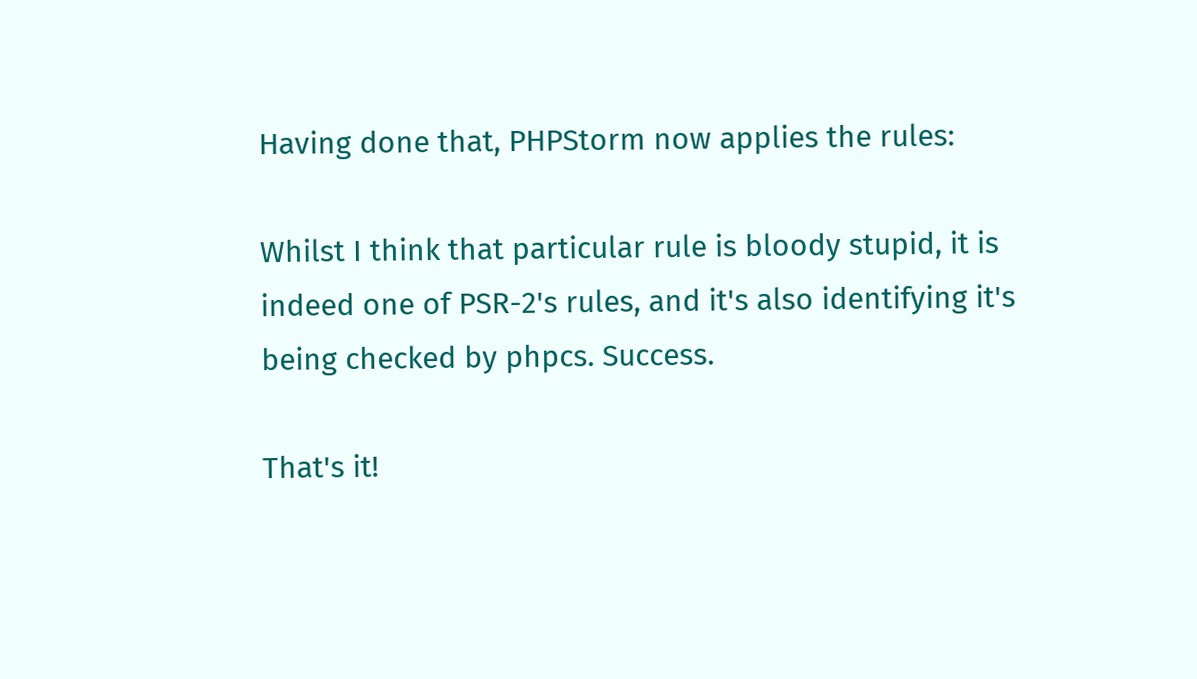Having done that, PHPStorm now applies the rules:

Whilst I think that particular rule is bloody stupid, it is indeed one of PSR-2's rules, and it's also identifying it's being checked by phpcs. Success.

That's it!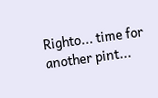Righto... time for another pint...